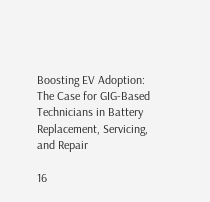Boosting EV Adoption: The Case for GIG-Based Technicians in Battery Replacement, Servicing, and Repair

16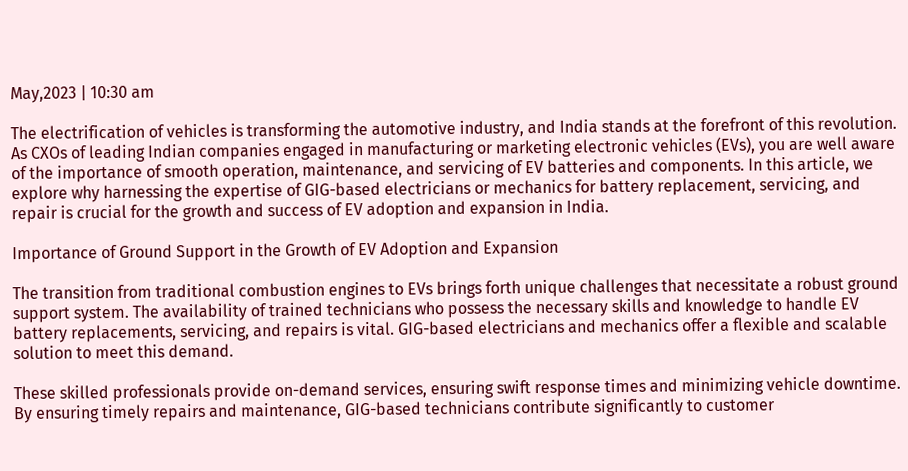May,2023 | 10:30 am

The electrification of vehicles is transforming the automotive industry, and India stands at the forefront of this revolution. As CXOs of leading Indian companies engaged in manufacturing or marketing electronic vehicles (EVs), you are well aware of the importance of smooth operation, maintenance, and servicing of EV batteries and components. In this article, we explore why harnessing the expertise of GIG-based electricians or mechanics for battery replacement, servicing, and repair is crucial for the growth and success of EV adoption and expansion in India.

Importance of Ground Support in the Growth of EV Adoption and Expansion

The transition from traditional combustion engines to EVs brings forth unique challenges that necessitate a robust ground support system. The availability of trained technicians who possess the necessary skills and knowledge to handle EV battery replacements, servicing, and repairs is vital. GIG-based electricians and mechanics offer a flexible and scalable solution to meet this demand.

These skilled professionals provide on-demand services, ensuring swift response times and minimizing vehicle downtime. By ensuring timely repairs and maintenance, GIG-based technicians contribute significantly to customer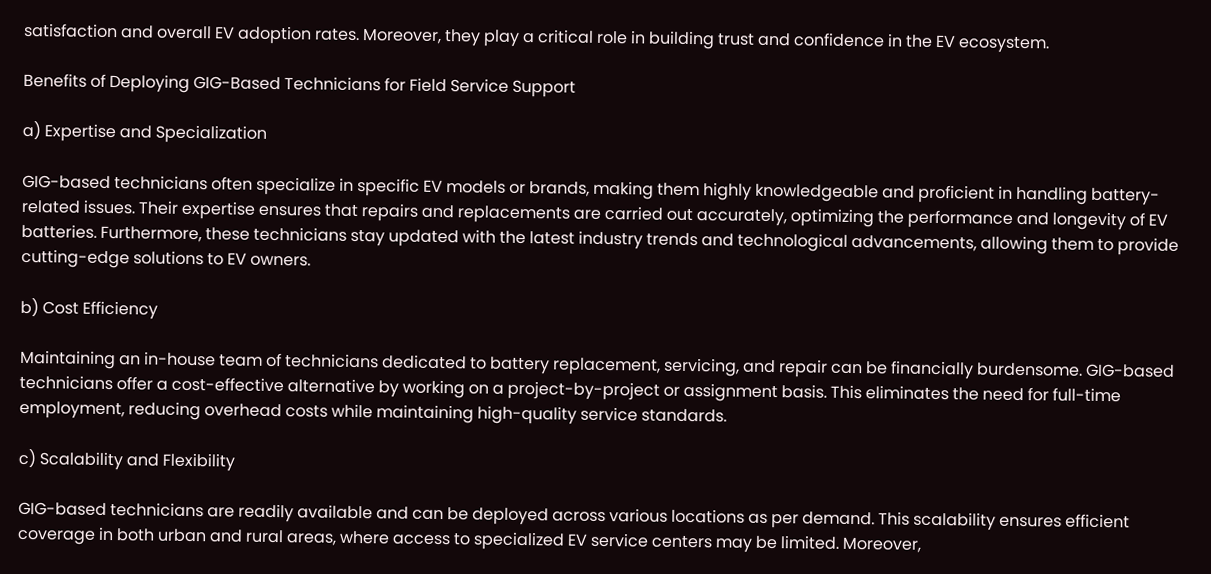satisfaction and overall EV adoption rates. Moreover, they play a critical role in building trust and confidence in the EV ecosystem.

Benefits of Deploying GIG-Based Technicians for Field Service Support

a) Expertise and Specialization

GIG-based technicians often specialize in specific EV models or brands, making them highly knowledgeable and proficient in handling battery-related issues. Their expertise ensures that repairs and replacements are carried out accurately, optimizing the performance and longevity of EV batteries. Furthermore, these technicians stay updated with the latest industry trends and technological advancements, allowing them to provide cutting-edge solutions to EV owners.

b) Cost Efficiency

Maintaining an in-house team of technicians dedicated to battery replacement, servicing, and repair can be financially burdensome. GIG-based technicians offer a cost-effective alternative by working on a project-by-project or assignment basis. This eliminates the need for full-time employment, reducing overhead costs while maintaining high-quality service standards.

c) Scalability and Flexibility

GIG-based technicians are readily available and can be deployed across various locations as per demand. This scalability ensures efficient coverage in both urban and rural areas, where access to specialized EV service centers may be limited. Moreover,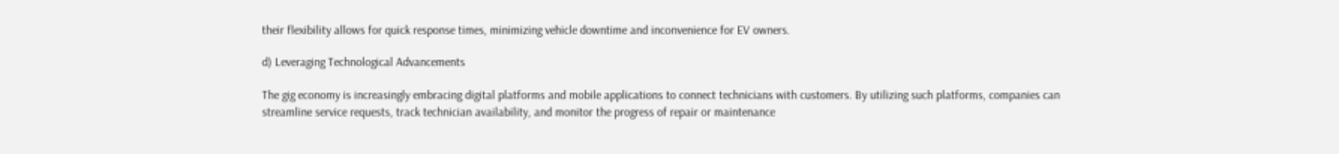their flexibility allows for quick response times, minimizing vehicle downtime and inconvenience for EV owners.

d) Leveraging Technological Advancements

The gig economy is increasingly embracing digital platforms and mobile applications to connect technicians with customers. By utilizing such platforms, companies can streamline service requests, track technician availability, and monitor the progress of repair or maintenance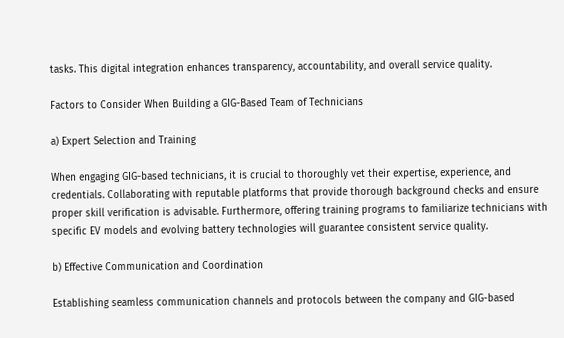tasks. This digital integration enhances transparency, accountability, and overall service quality.

Factors to Consider When Building a GIG-Based Team of Technicians

a) Expert Selection and Training

When engaging GIG-based technicians, it is crucial to thoroughly vet their expertise, experience, and credentials. Collaborating with reputable platforms that provide thorough background checks and ensure proper skill verification is advisable. Furthermore, offering training programs to familiarize technicians with specific EV models and evolving battery technologies will guarantee consistent service quality.

b) Effective Communication and Coordination

Establishing seamless communication channels and protocols between the company and GIG-based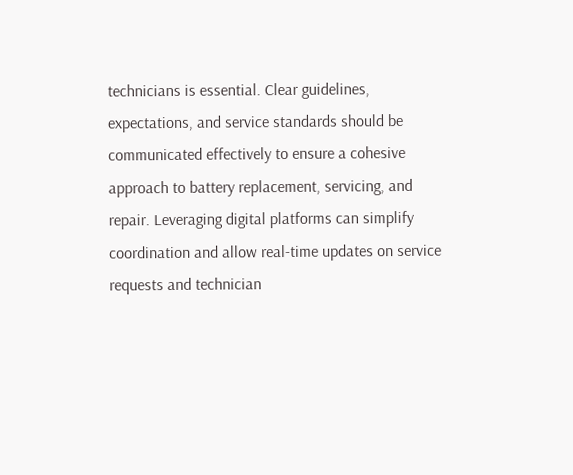technicians is essential. Clear guidelines, expectations, and service standards should be communicated effectively to ensure a cohesive approach to battery replacement, servicing, and repair. Leveraging digital platforms can simplify coordination and allow real-time updates on service requests and technician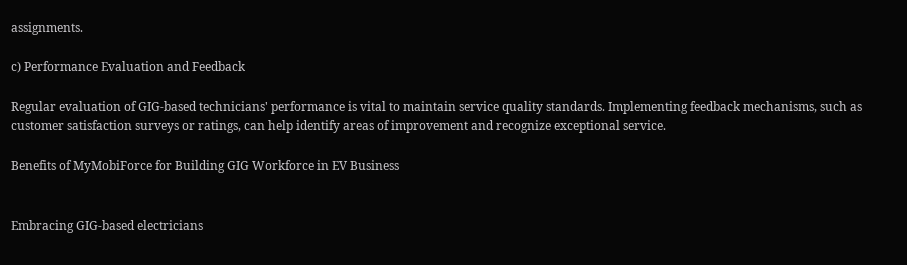assignments.

c) Performance Evaluation and Feedback

Regular evaluation of GIG-based technicians' performance is vital to maintain service quality standards. Implementing feedback mechanisms, such as customer satisfaction surveys or ratings, can help identify areas of improvement and recognize exceptional service.

Benefits of MyMobiForce for Building GIG Workforce in EV Business


Embracing GIG-based electricians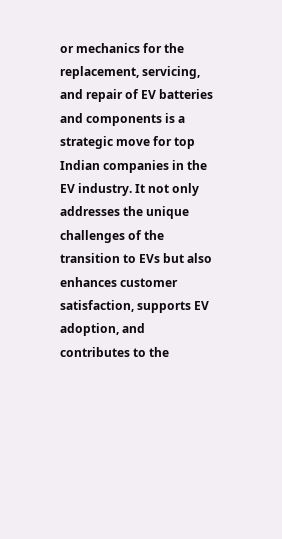or mechanics for the replacement, servicing, and repair of EV batteries and components is a strategic move for top Indian companies in the EV industry. It not only addresses the unique challenges of the transition to EVs but also enhances customer satisfaction, supports EV adoption, and contributes to the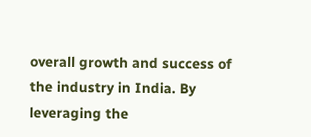overall growth and success of the industry in India. By leveraging the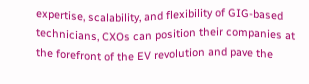expertise, scalability, and flexibility of GIG-based technicians, CXOs can position their companies at the forefront of the EV revolution and pave the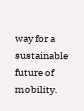way for a sustainable future of mobility.